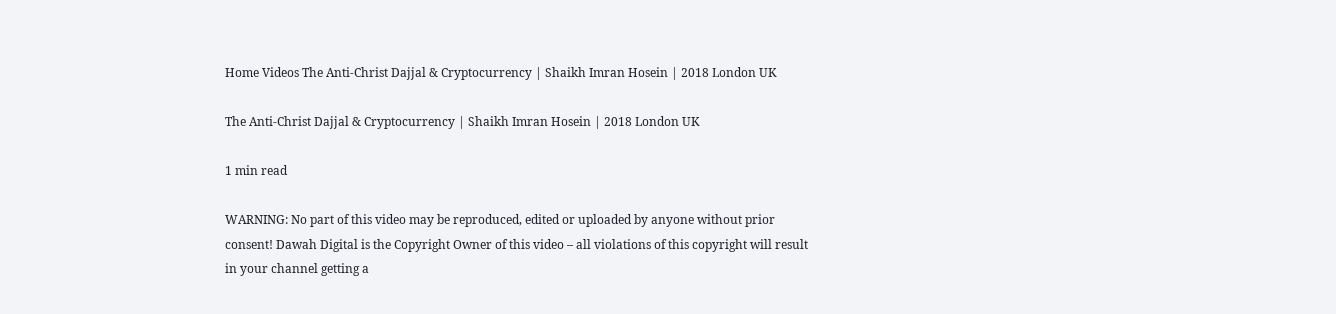Home Videos The Anti-Christ Dajjal & Cryptocurrency | Shaikh Imran Hosein | 2018 London UK

The Anti-Christ Dajjal & Cryptocurrency | Shaikh Imran Hosein | 2018 London UK

1 min read

WARNING: No part of this video may be reproduced, edited or uploaded by anyone without prior consent! Dawah Digital is the Copyright Owner of this video – all violations of this copyright will result in your channel getting a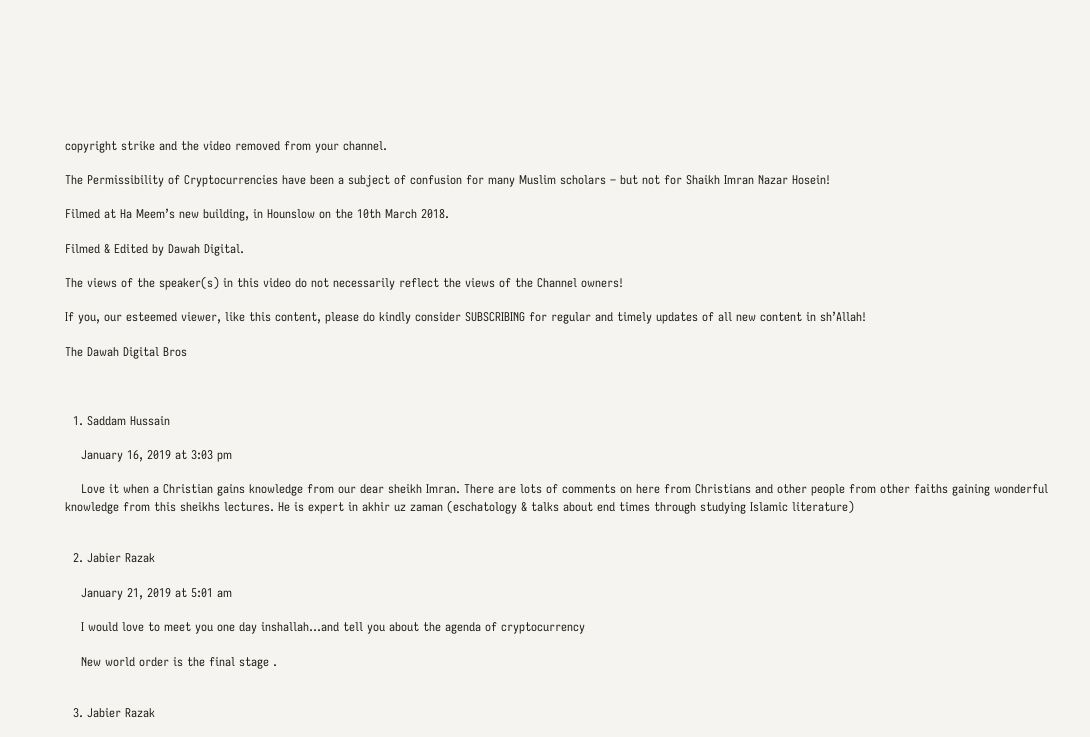copyright strike and the video removed from your channel.

The Permissibility of Cryptocurrencies have been a subject of confusion for many Muslim scholars – but not for Shaikh Imran Nazar Hosein!

Filmed at Ha Meem’s new building, in Hounslow on the 10th March 2018.

Filmed & Edited by Dawah Digital.

The views of the speaker(s) in this video do not necessarily reflect the views of the Channel owners!

If you, our esteemed viewer, like this content, please do kindly consider SUBSCRIBING for regular and timely updates of all new content in sh’Allah!

The Dawah Digital Bros



  1. Saddam Hussain

    January 16, 2019 at 3:03 pm

    Love it when a Christian gains knowledge from our dear sheikh Imran. There are lots of comments on here from Christians and other people from other faiths gaining wonderful knowledge from this sheikhs lectures. He is expert in akhir uz zaman (eschatology & talks about end times through studying Islamic literature)


  2. Jabier Razak

    January 21, 2019 at 5:01 am

    I would love to meet you one day inshallah…and tell you about the agenda of cryptocurrency

    New world order is the final stage .


  3. Jabier Razak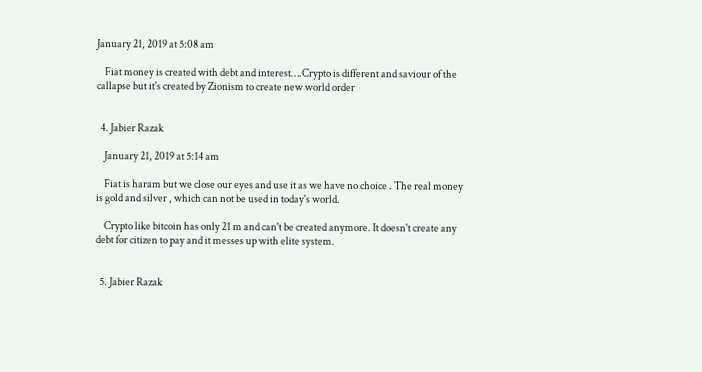January 21, 2019 at 5:08 am

    Fiat money is created with debt and interest….Crypto is different and saviour of the callapse but it's created by Zionism to create new world order


  4. Jabier Razak

    January 21, 2019 at 5:14 am

    Fiat is haram but we close our eyes and use it as we have no choice . The real money is gold and silver , which can not be used in today's world.

    Crypto like bitcoin has only 21 m and can't be created anymore. It doesn't create any debt for citizen to pay and it messes up with elite system.


  5. Jabier Razak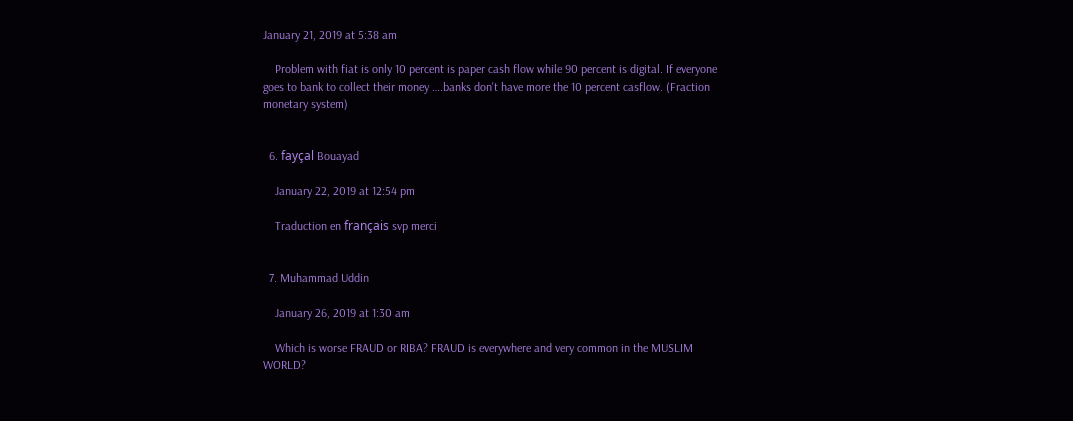January 21, 2019 at 5:38 am

    Problem with fiat is only 10 percent is paper cash flow while 90 percent is digital. If everyone goes to bank to collect their money ….banks don't have more the 10 percent casflow. (Fraction monetary system)


  6. fayçal Bouayad

    January 22, 2019 at 12:54 pm

    Traduction en français svp merci


  7. Muhammad Uddin

    January 26, 2019 at 1:30 am

    Which is worse FRAUD or RIBA? FRAUD is everywhere and very common in the MUSLIM WORLD?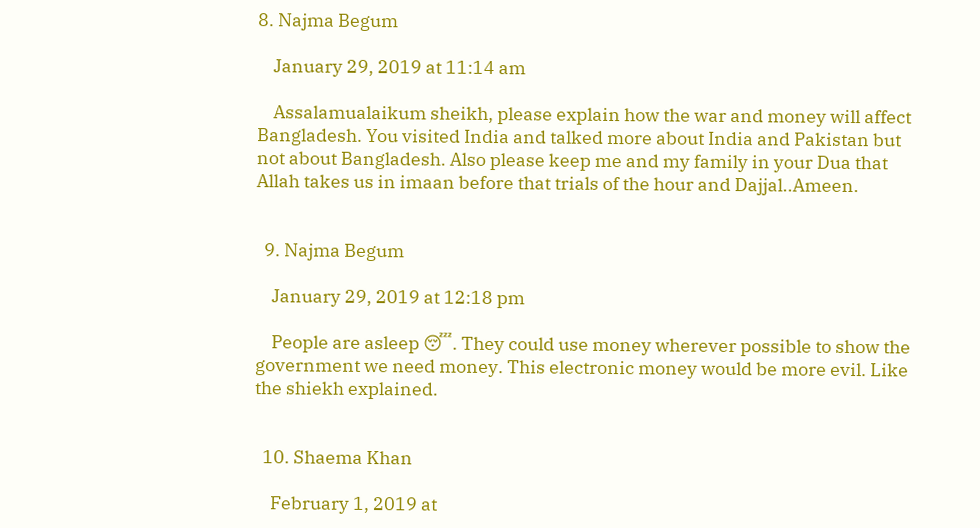8. Najma Begum

    January 29, 2019 at 11:14 am

    Assalamualaikum sheikh, please explain how the war and money will affect Bangladesh. You visited India and talked more about India and Pakistan but not about Bangladesh. Also please keep me and my family in your Dua that Allah takes us in imaan before that trials of the hour and Dajjal..Ameen.


  9. Najma Begum

    January 29, 2019 at 12:18 pm

    People are asleep 😴. They could use money wherever possible to show the government we need money. This electronic money would be more evil. Like the shiekh explained.


  10. Shaema Khan

    February 1, 2019 at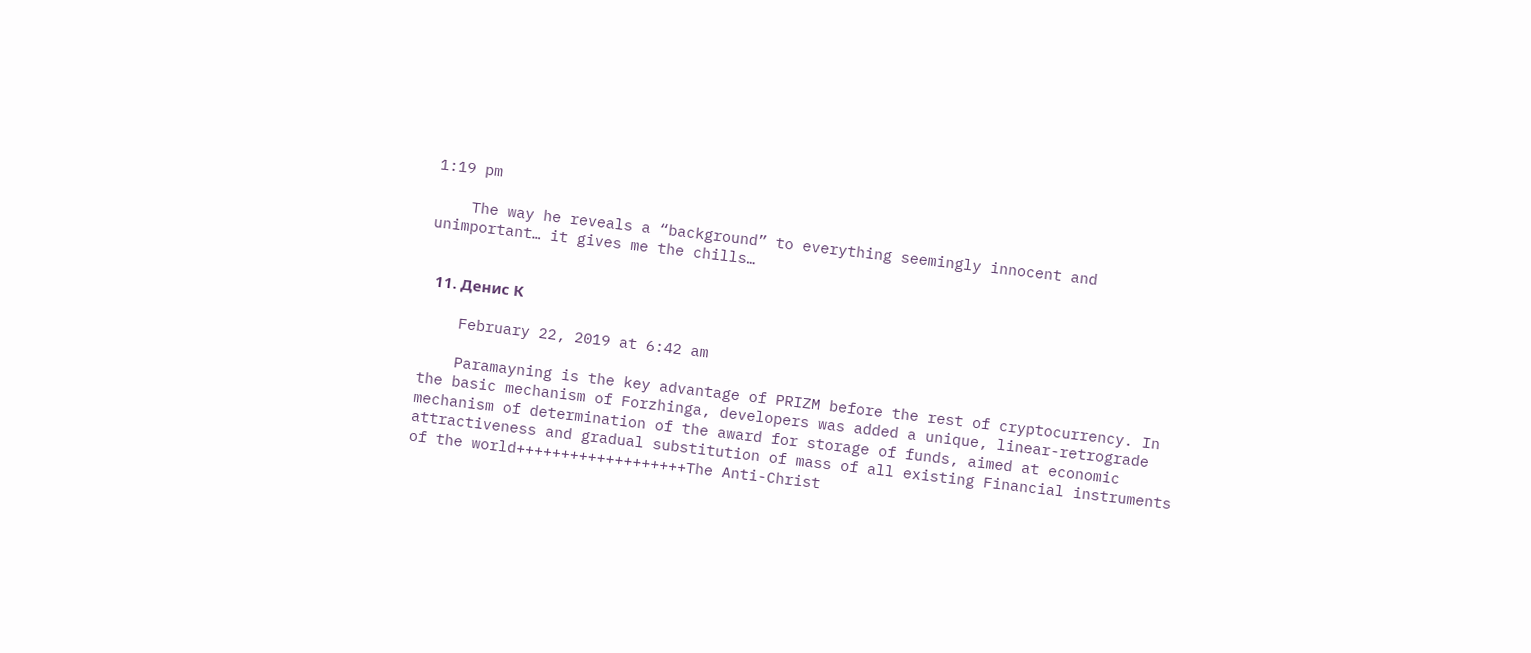1:19 pm

    The way he reveals a “background” to everything seemingly innocent and unimportant… it gives me the chills…


  11. Денис К

    February 22, 2019 at 6:42 am

    Paramayning is the key advantage of PRIZM before the rest of cryptocurrency. In the basic mechanism of Forzhinga, developers was added a unique, linear-retrograde mechanism of determination of the award for storage of funds, aimed at economic attractiveness and gradual substitution of mass of all existing Financial instruments of the world+++++++++++++++++++The Anti-Christ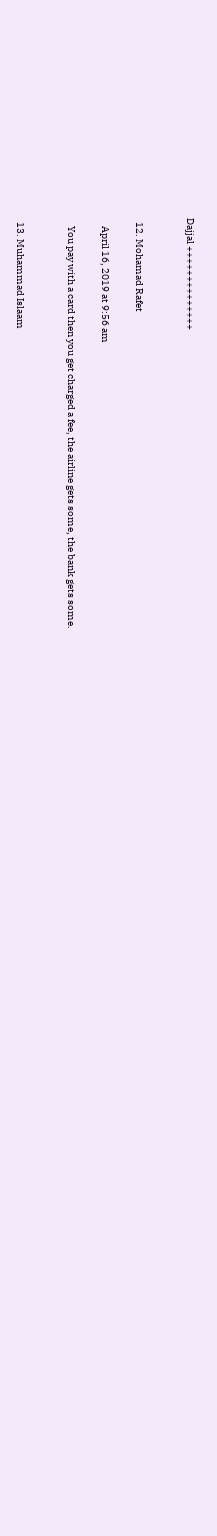Dajjal ++++++++++++++


  12. Mohamad Rafet

    April 16, 2019 at 9:56 am

    You pay with a card then you get charged a fee, the airline gets some, the bank gets some.


  13. Muhammad Islaam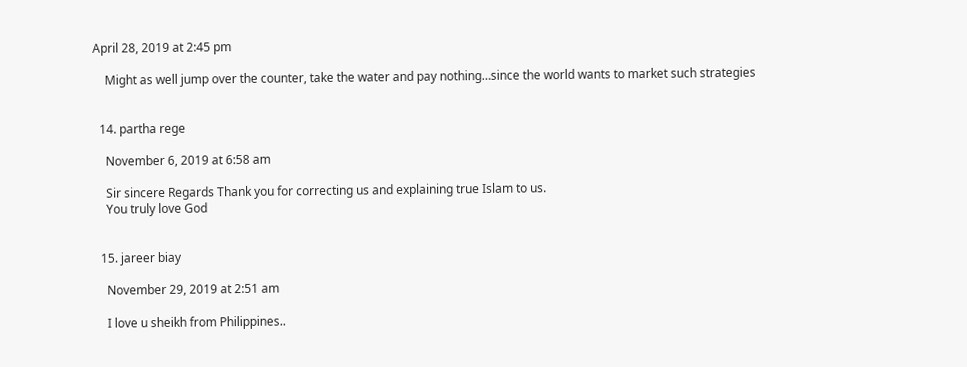April 28, 2019 at 2:45 pm

    Might as well jump over the counter, take the water and pay nothing…since the world wants to market such strategies


  14. partha rege

    November 6, 2019 at 6:58 am

    Sir sincere Regards Thank you for correcting us and explaining true Islam to us.
    You truly love God


  15. jareer biay

    November 29, 2019 at 2:51 am

    I love u sheikh from Philippines..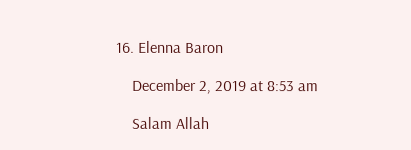16. Elenna Baron

    December 2, 2019 at 8:53 am

    Salam Allah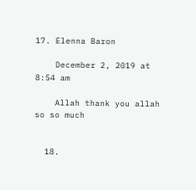17. Elenna Baron

    December 2, 2019 at 8:54 am

    Allah thank you allah so so much


  18.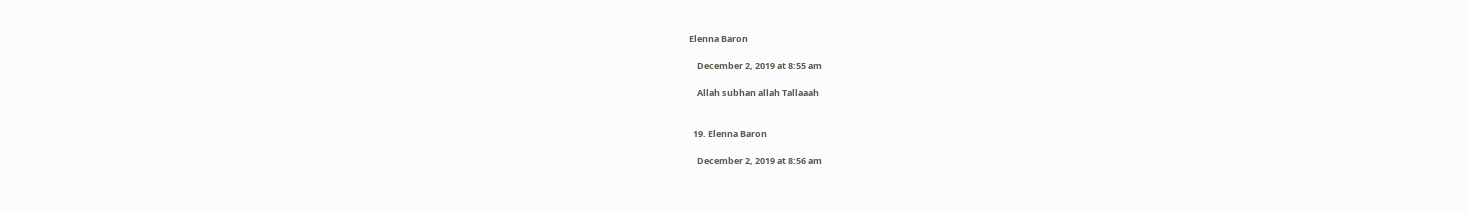Elenna Baron

    December 2, 2019 at 8:55 am

    Allah subhan allah Tallaaah


  19. Elenna Baron

    December 2, 2019 at 8:56 am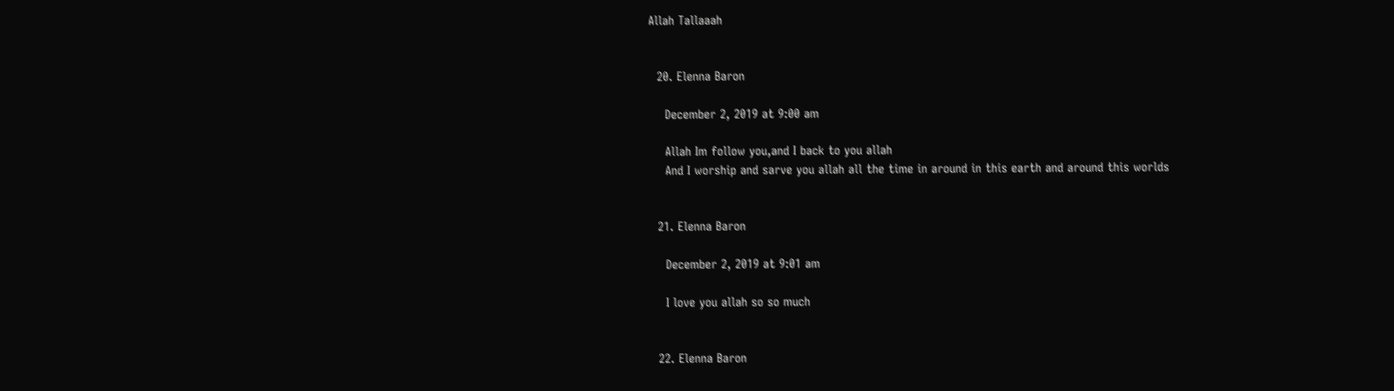Allah Tallaaah


  20. Elenna Baron

    December 2, 2019 at 9:00 am

    Allah Im follow you,and I back to you allah
    And I worship and sarve you allah all the time in around in this earth and around this worlds


  21. Elenna Baron

    December 2, 2019 at 9:01 am

    I love you allah so so much


  22. Elenna Baron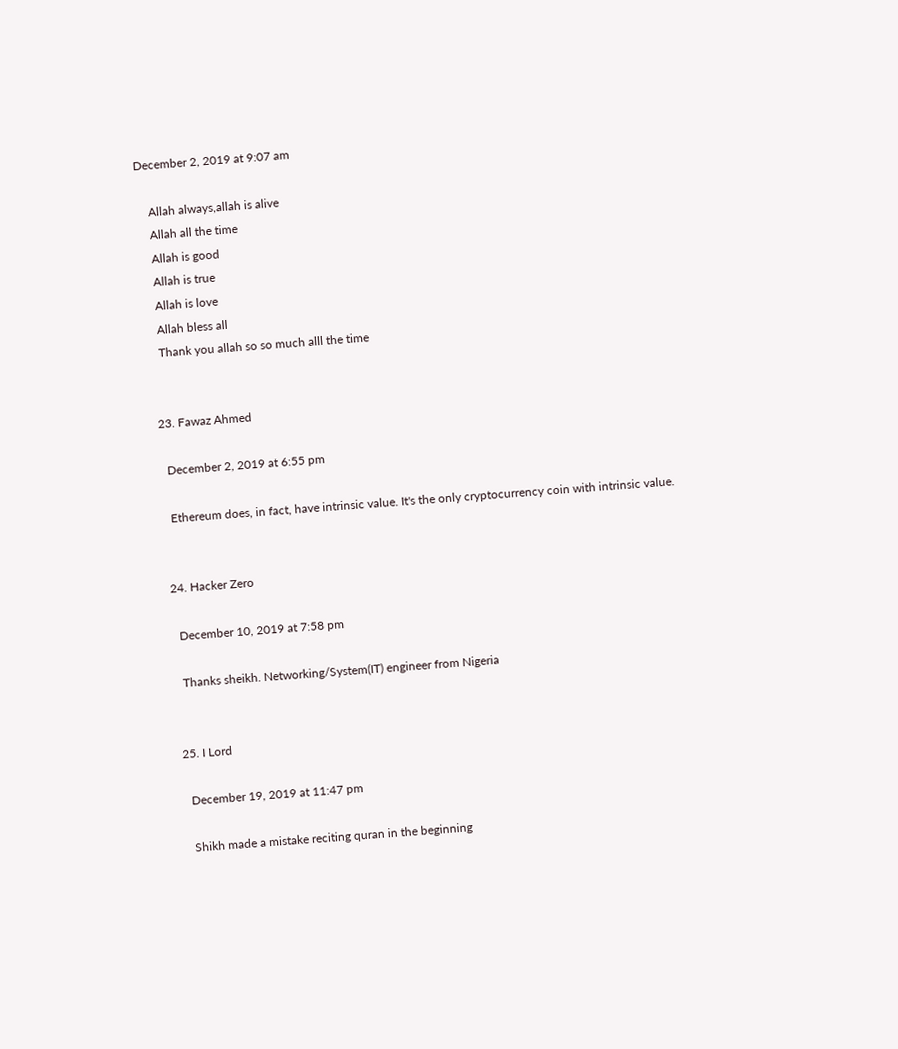December 2, 2019 at 9:07 am

    Allah always,allah is alive
    Allah all the time
    Allah is good
    Allah is true
    Allah is love
    Allah bless all
    Thank you allah so so much alll the time


  23. Fawaz Ahmed

    December 2, 2019 at 6:55 pm

    Ethereum does, in fact, have intrinsic value. It's the only cryptocurrency coin with intrinsic value.


  24. Hacker Zero

    December 10, 2019 at 7:58 pm

    Thanks sheikh. Networking/System(IT) engineer from Nigeria


  25. I Lord

    December 19, 2019 at 11:47 pm

    Shikh made a mistake reciting quran in the beginning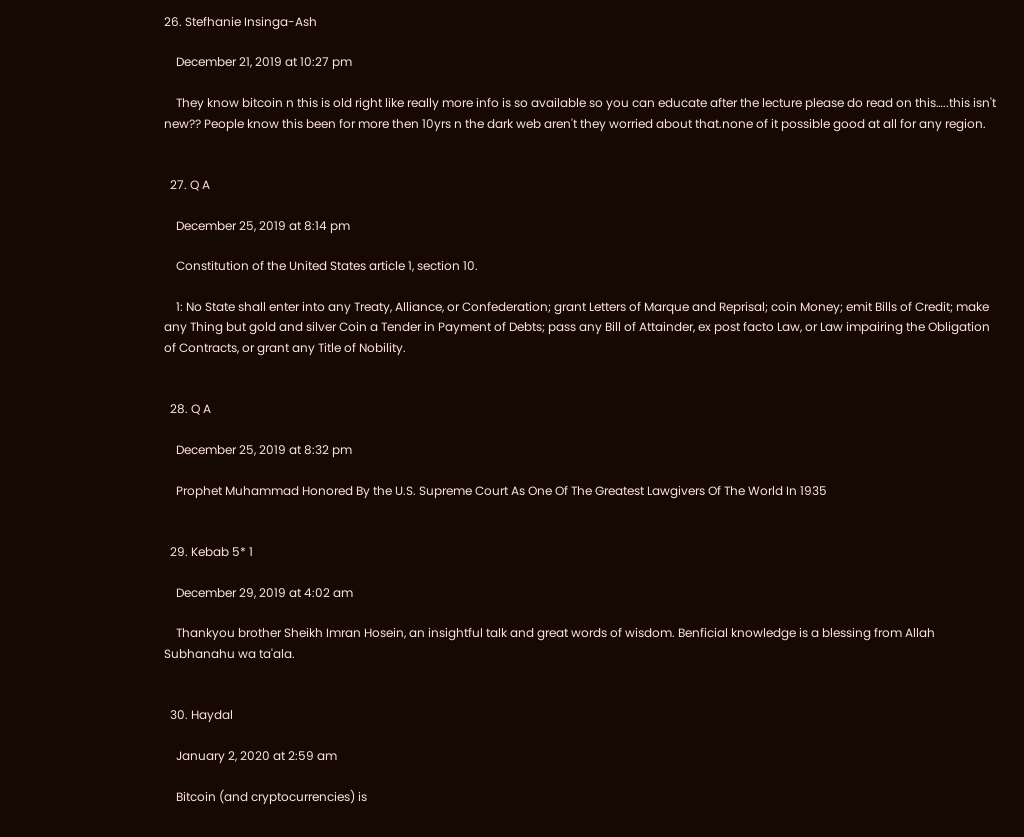26. Stefhanie Insinga-Ash

    December 21, 2019 at 10:27 pm

    They know bitcoin n this is old right like really more info is so available so you can educate after the lecture please do read on this…..this isn't new?? People know this been for more then 10yrs n the dark web aren't they worried about that.none of it possible good at all for any region.


  27. Q A

    December 25, 2019 at 8:14 pm

    Constitution of the United States article 1, section 10.

    1: No State shall enter into any Treaty, Alliance, or Confederation; grant Letters of Marque and Reprisal; coin Money; emit Bills of Credit; make any Thing but gold and silver Coin a Tender in Payment of Debts; pass any Bill of Attainder, ex post facto Law, or Law impairing the Obligation of Contracts, or grant any Title of Nobility.


  28. Q A

    December 25, 2019 at 8:32 pm

    Prophet Muhammad Honored By the U.S. Supreme Court As One Of The Greatest Lawgivers Of The World In 1935


  29. Kebab 5* 1

    December 29, 2019 at 4:02 am

    Thankyou brother Sheikh Imran Hosein, an insightful talk and great words of wisdom. Benficial knowledge is a blessing from Allah Subhanahu wa ta'ala.


  30. Haydal

    January 2, 2020 at 2:59 am

    Bitcoin (and cryptocurrencies) is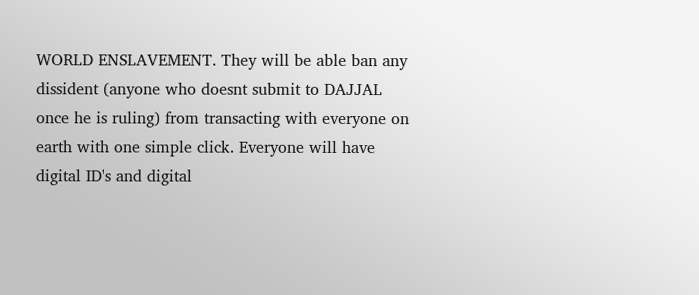WORLD ENSLAVEMENT. They will be able ban any dissident (anyone who doesnt submit to DAJJAL once he is ruling) from transacting with everyone on earth with one simple click. Everyone will have digital ID's and digital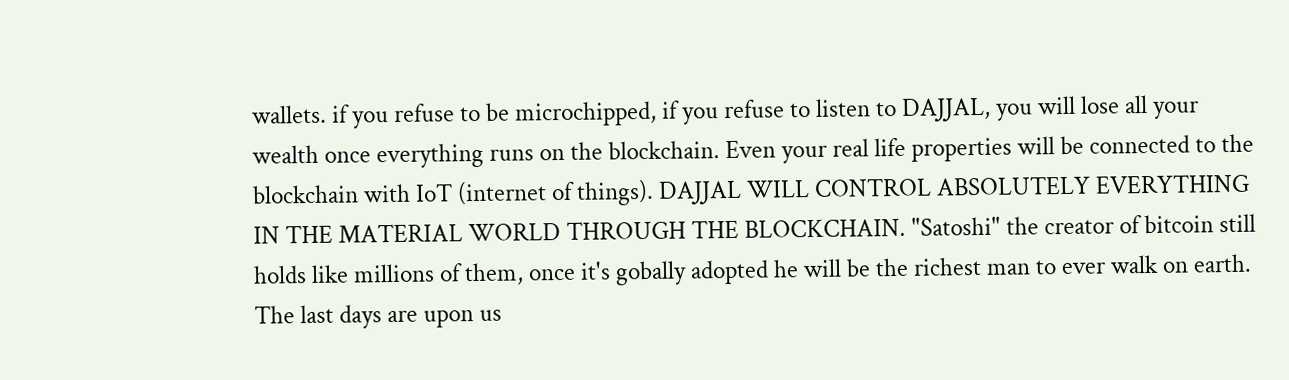wallets. if you refuse to be microchipped, if you refuse to listen to DAJJAL, you will lose all your wealth once everything runs on the blockchain. Even your real life properties will be connected to the blockchain with IoT (internet of things). DAJJAL WILL CONTROL ABSOLUTELY EVERYTHING IN THE MATERIAL WORLD THROUGH THE BLOCKCHAIN. "Satoshi" the creator of bitcoin still holds like millions of them, once it's gobally adopted he will be the richest man to ever walk on earth. The last days are upon us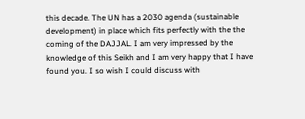this decade. The UN has a 2030 agenda (sustainable development) in place which fits perfectly with the the coming of the DAJJAL. I am very impressed by the knowledge of this Seikh and I am very happy that I have found you. I so wish I could discuss with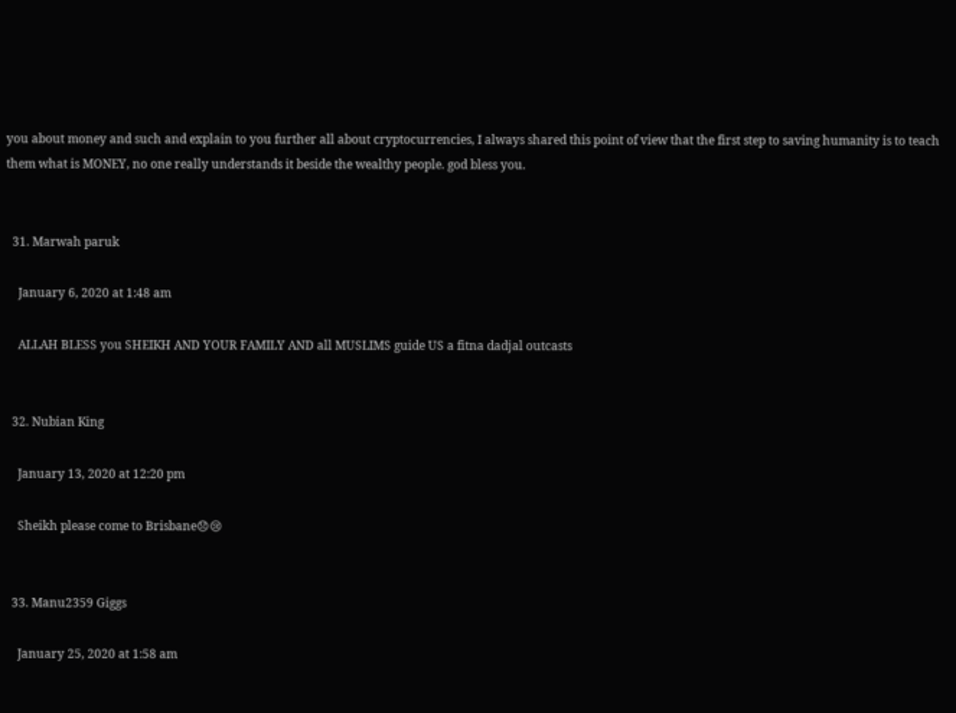you about money and such and explain to you further all about cryptocurrencies, I always shared this point of view that the first step to saving humanity is to teach them what is MONEY, no one really understands it beside the wealthy people. god bless you.


  31. Marwah paruk

    January 6, 2020 at 1:48 am

    ALLAH BLESS you SHEIKH AND YOUR FAMILY AND all MUSLIMS guide US a fitna dadjal outcasts


  32. Nubian King

    January 13, 2020 at 12:20 pm

    Sheikh please come to Brisbane😞😢


  33. Manu2359 Giggs

    January 25, 2020 at 1:58 am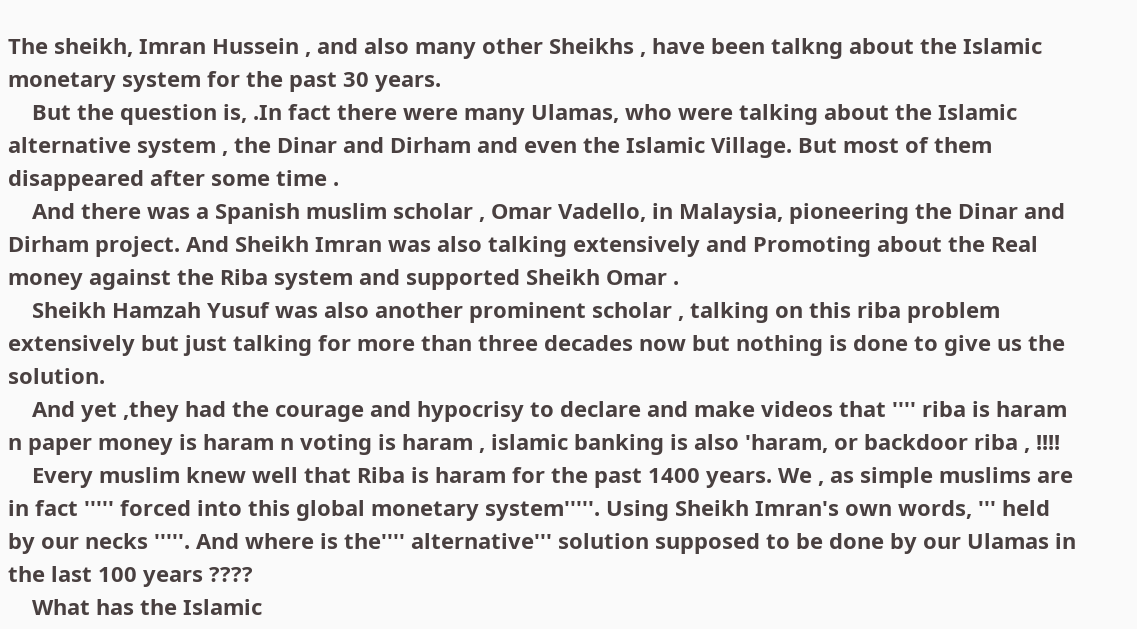The sheikh, Imran Hussein , and also many other Sheikhs , have been talkng about the Islamic monetary system for the past 30 years.
    But the question is, .In fact there were many Ulamas, who were talking about the Islamic alternative system , the Dinar and Dirham and even the Islamic Village. But most of them disappeared after some time .
    And there was a Spanish muslim scholar , Omar Vadello, in Malaysia, pioneering the Dinar and Dirham project. And Sheikh Imran was also talking extensively and Promoting about the Real money against the Riba system and supported Sheikh Omar .
    Sheikh Hamzah Yusuf was also another prominent scholar , talking on this riba problem extensively but just talking for more than three decades now but nothing is done to give us the solution.
    And yet ,they had the courage and hypocrisy to declare and make videos that '''' riba is haram n paper money is haram n voting is haram , islamic banking is also 'haram, or backdoor riba , !!!!
    Every muslim knew well that Riba is haram for the past 1400 years. We , as simple muslims are in fact ''''' forced into this global monetary system'''''. Using Sheikh Imran's own words, ''' held by our necks '''''. And where is the'''' alternative''' solution supposed to be done by our Ulamas in the last 100 years ????
    What has the Islamic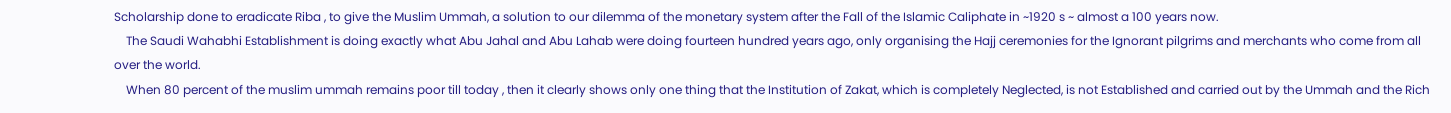Scholarship done to eradicate Riba , to give the Muslim Ummah, a solution to our dilemma of the monetary system after the Fall of the Islamic Caliphate in ~1920 s ~ almost a 100 years now.
    The Saudi Wahabhi Establishment is doing exactly what Abu Jahal and Abu Lahab were doing fourteen hundred years ago, only organising the Hajj ceremonies for the Ignorant pilgrims and merchants who come from all over the world.
    When 80 percent of the muslim ummah remains poor till today , then it clearly shows only one thing that the Institution of Zakat, which is completely Neglected, is not Established and carried out by the Ummah and the Rich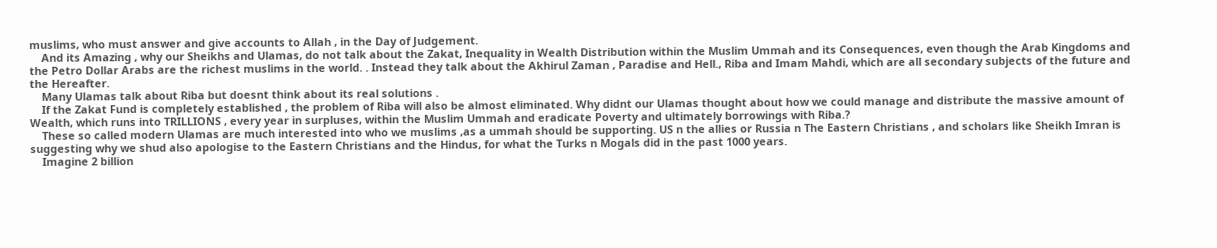muslims, who must answer and give accounts to Allah , in the Day of Judgement.
    And its Amazing , why our Sheikhs and Ulamas, do not talk about the Zakat, Inequality in Wealth Distribution within the Muslim Ummah and its Consequences, even though the Arab Kingdoms and the Petro Dollar Arabs are the richest muslims in the world. . Instead they talk about the Akhirul Zaman , Paradise and Hell., Riba and Imam Mahdi, which are all secondary subjects of the future and the Hereafter.
    Many Ulamas talk about Riba but doesnt think about its real solutions .
    If the Zakat Fund is completely established , the problem of Riba will also be almost eliminated. Why didnt our Ulamas thought about how we could manage and distribute the massive amount of Wealth, which runs into TRILLIONS , every year in surpluses, within the Muslim Ummah and eradicate Poverty and ultimately borrowings with Riba.?
    These so called modern Ulamas are much interested into who we muslims ,as a ummah should be supporting. US n the allies or Russia n The Eastern Christians , and scholars like Sheikh Imran is suggesting why we shud also apologise to the Eastern Christians and the Hindus, for what the Turks n Mogals did in the past 1000 years.
    Imagine 2 billion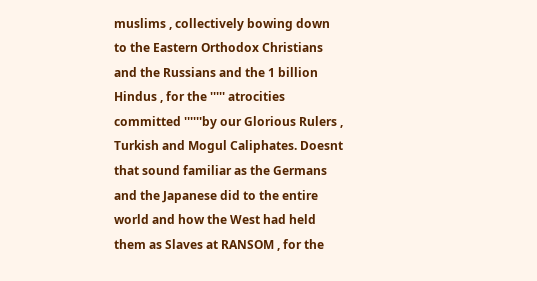muslims , collectively bowing down to the Eastern Orthodox Christians and the Russians and the 1 billion Hindus , for the ''''' atrocities committed ''''''by our Glorious Rulers , Turkish and Mogul Caliphates. Doesnt that sound familiar as the Germans and the Japanese did to the entire world and how the West had held them as Slaves at RANSOM , for the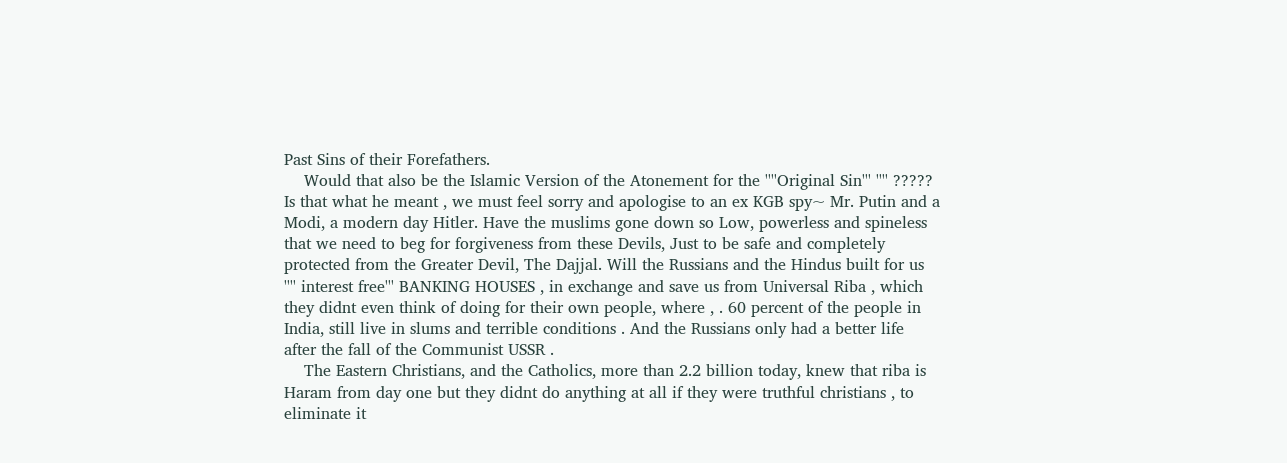Past Sins of their Forefathers.
    Would that also be the Islamic Version of the Atonement for the ''''Original Sin''' '''' ????? Is that what he meant , we must feel sorry and apologise to an ex KGB spy~ Mr. Putin and a Modi, a modern day Hitler. Have the muslims gone down so Low, powerless and spineless that we need to beg for forgiveness from these Devils, Just to be safe and completely protected from the Greater Devil, The Dajjal. Will the Russians and the Hindus built for us '''' interest free''' BANKING HOUSES , in exchange and save us from Universal Riba , which they didnt even think of doing for their own people, where , . 60 percent of the people in India, still live in slums and terrible conditions . And the Russians only had a better life after the fall of the Communist USSR .
    The Eastern Christians, and the Catholics, more than 2.2 billion today, knew that riba is Haram from day one but they didnt do anything at all if they were truthful christians , to eliminate it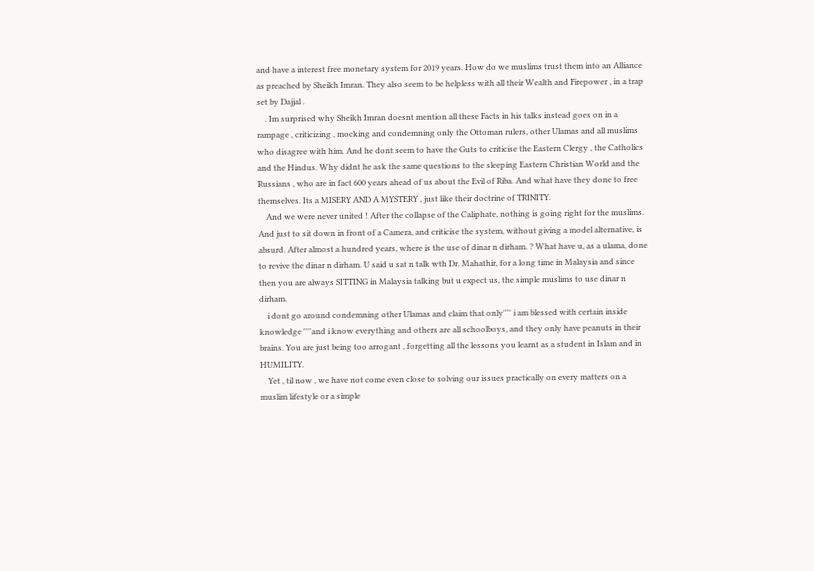and have a interest free monetary system for 2019 years. How do we muslims trust them into an Alliance as preached by Sheikh Imran. They also seem to be helpless with all their Wealth and Firepower , in a trap set by Dajjal .
    . Im surprised why Sheikh Imran doesnt mention all these Facts in his talks instead goes on in a rampage , criticizing , mocking and condemning only the Ottoman rulers, other Ulamas and all muslims who disagree with him. And he dont seem to have the Guts to criticise the Eastern Clergy , the Catholics and the Hindus. Why didnt he ask the same questions to the sleeping Eastern Christian World and the Russians , who are in fact 600 years ahead of us about the Evil of Riba. And what have they done to free themselves. Its a MISERY AND A MYSTERY , just like their doctrine of TRINITY.
    And we were never united ! After the collapse of the Caliphate, nothing is going right for the muslims. And just to sit down in front of a Camera, and criticise the system, without giving a model alternative, is absurd. After almost a hundred years, where is the use of dinar n dirham. ? What have u, as a ulama, done to revive the dinar n dirham. U said u sat n talk wth Dr. Mahathir, for a long time in Malaysia and since then you are always SITTING in Malaysia talking but u expect us, the simple muslims to use dinar n dirham.
    i dont go around condemning other Ulamas and claim that only'''' i am blessed with certain inside knowledge ''''and i know everything and others are all schoolboys, and they only have peanuts in their brains. You are just being too arrogant , forgetting all the lessons you learnt as a student in Islam and in HUMILITY.
    Yet , til now , we have not come even close to solving our issues practically on every matters on a muslim lifestyle or a simple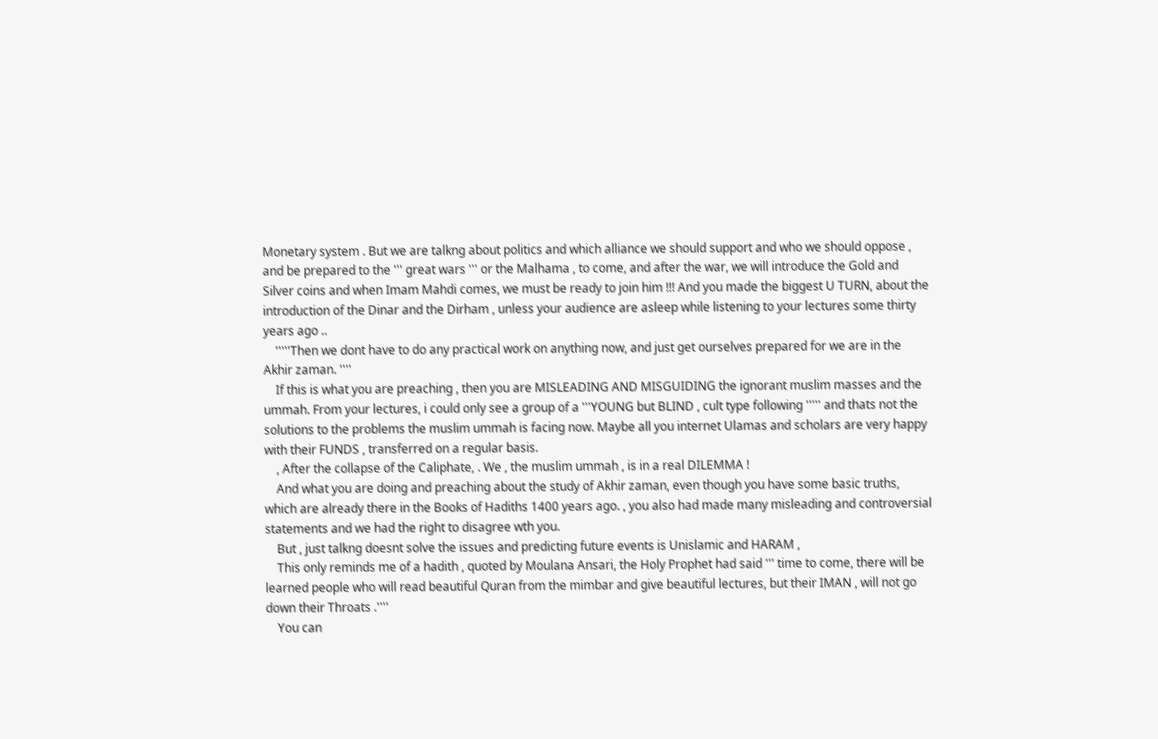Monetary system . But we are talkng about politics and which alliance we should support and who we should oppose , and be prepared to the ''' great wars ''' or the Malhama , to come, and after the war, we will introduce the Gold and Silver coins and when Imam Mahdi comes, we must be ready to join him !!! And you made the biggest U TURN, about the introduction of the Dinar and the Dirham , unless your audience are asleep while listening to your lectures some thirty years ago ..
    '''''Then we dont have to do any practical work on anything now, and just get ourselves prepared for we are in the Akhir zaman. ''''
    If this is what you are preaching , then you are MISLEADING AND MISGUIDING the ignorant muslim masses and the ummah. From your lectures, i could only see a group of a '''YOUNG but BLIND , cult type following ''''' and thats not the solutions to the problems the muslim ummah is facing now. Maybe all you internet Ulamas and scholars are very happy with their FUNDS , transferred on a regular basis.
    , After the collapse of the Caliphate, . We , the muslim ummah , is in a real DILEMMA !
    And what you are doing and preaching about the study of Akhir zaman, even though you have some basic truths, which are already there in the Books of Hadiths 1400 years ago. , you also had made many misleading and controversial statements and we had the right to disagree wth you.
    But , just talkng doesnt solve the issues and predicting future events is Unislamic and HARAM ,
    This only reminds me of a hadith , quoted by Moulana Ansari, the Holy Prophet had said ''' time to come, there will be learned people who will read beautiful Quran from the mimbar and give beautiful lectures, but their IMAN , will not go down their Throats .''''
    You can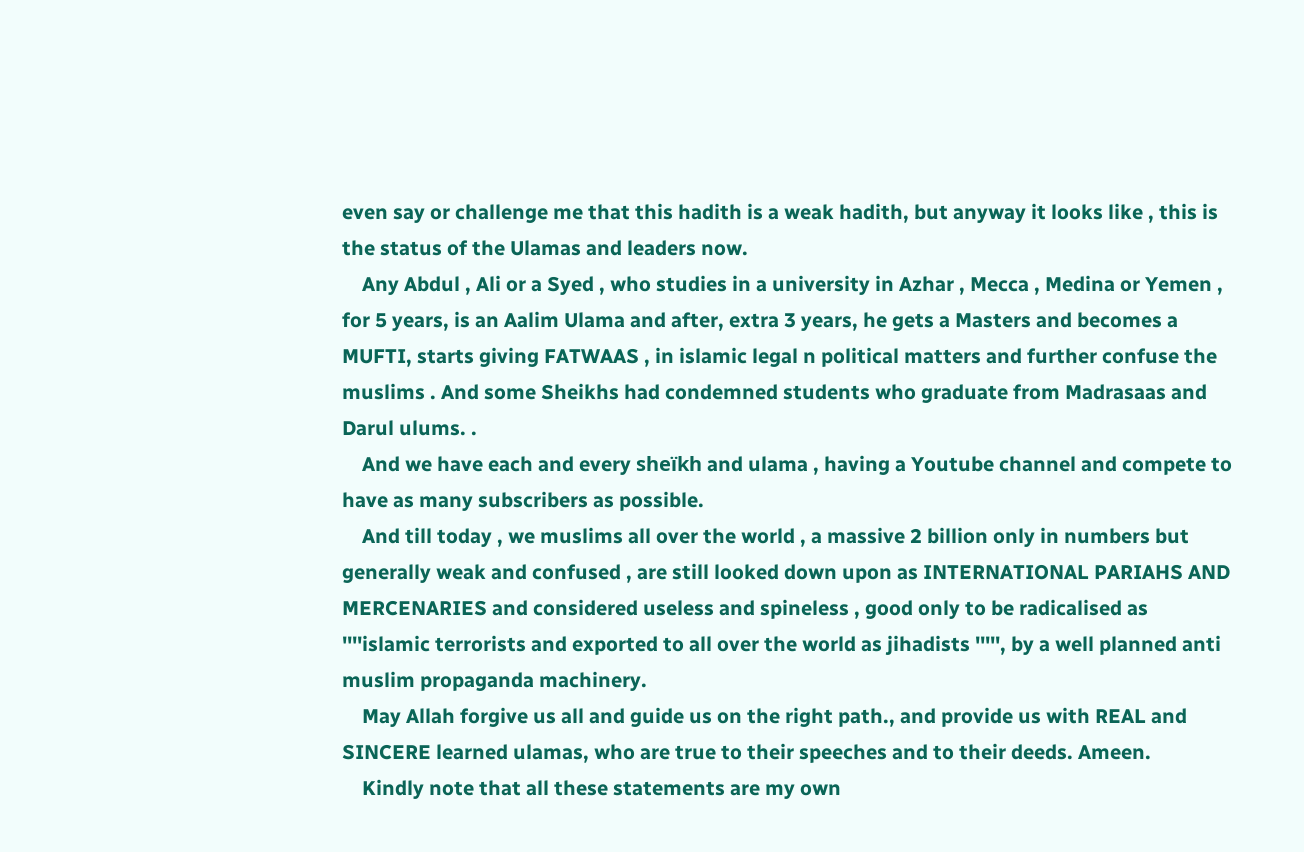even say or challenge me that this hadith is a weak hadith, but anyway it looks like , this is the status of the Ulamas and leaders now.
    Any Abdul , Ali or a Syed , who studies in a university in Azhar , Mecca , Medina or Yemen , for 5 years, is an Aalim Ulama and after, extra 3 years, he gets a Masters and becomes a MUFTI, starts giving FATWAAS , in islamic legal n political matters and further confuse the muslims . And some Sheikhs had condemned students who graduate from Madrasaas and Darul ulums. .
    And we have each and every sheïkh and ulama , having a Youtube channel and compete to have as many subscribers as possible.
    And till today , we muslims all over the world , a massive 2 billion only in numbers but generally weak and confused , are still looked down upon as INTERNATIONAL PARIAHS AND MERCENARIES and considered useless and spineless , good only to be radicalised as ''''islamic terrorists and exported to all over the world as jihadists ''''', by a well planned anti muslim propaganda machinery.
    May Allah forgive us all and guide us on the right path., and provide us with REAL and SINCERE learned ulamas, who are true to their speeches and to their deeds. Ameen.
    Kindly note that all these statements are my own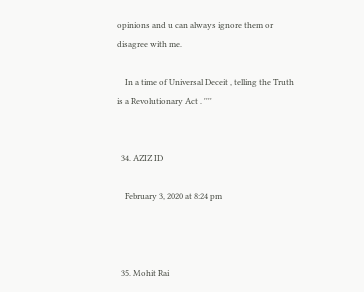opinions and u can always ignore them or disagree with me.

    In a time of Universal Deceit , telling the Truth is a Revolutionary Act . ''''


  34. AZIZ ID

    February 3, 2020 at 8:24 pm



  35. Mohit Rai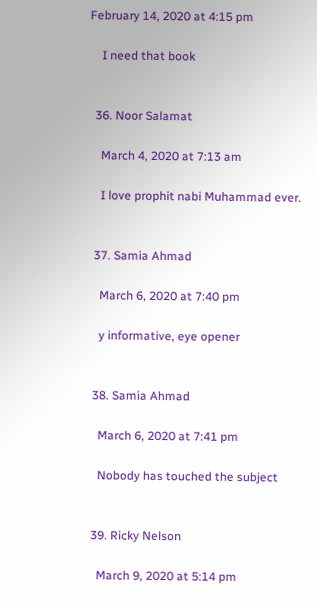February 14, 2020 at 4:15 pm

    I need that book


  36. Noor Salamat

    March 4, 2020 at 7:13 am

    I love prophit nabi Muhammad ever.


  37. Samia Ahmad

    March 6, 2020 at 7:40 pm

    y informative, eye opener


  38. Samia Ahmad

    March 6, 2020 at 7:41 pm

    Nobody has touched the subject


  39. Ricky Nelson

    March 9, 2020 at 5:14 pm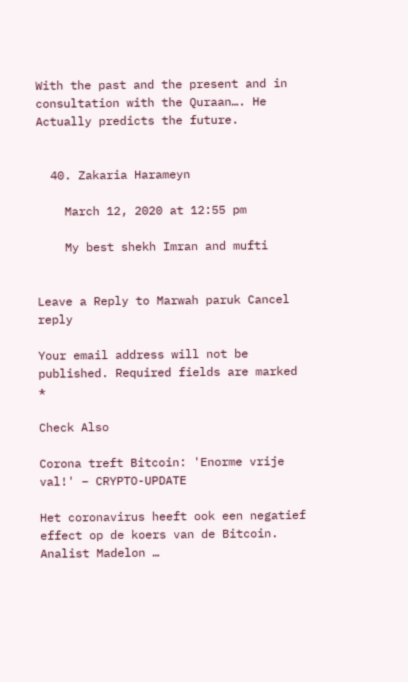With the past and the present and in consultation with the Quraan…. He Actually predicts the future.


  40. Zakaria Harameyn

    March 12, 2020 at 12:55 pm

    My best shekh Imran and mufti


Leave a Reply to Marwah paruk Cancel reply

Your email address will not be published. Required fields are marked *

Check Also

Corona treft Bitcoin: 'Enorme vrije val!' – CRYPTO-UPDATE

Het coronavirus heeft ook een negatief effect op de koers van de Bitcoin. Analist Madelon …